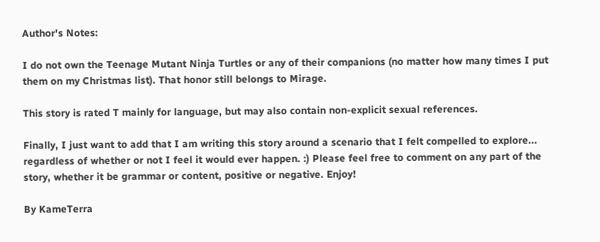Author's Notes:

I do not own the Teenage Mutant Ninja Turtles or any of their companions (no matter how many times I put them on my Christmas list). That honor still belongs to Mirage.

This story is rated T mainly for language, but may also contain non-explicit sexual references.

Finally, I just want to add that I am writing this story around a scenario that I felt compelled to explore... regardless of whether or not I feel it would ever happen. :) Please feel free to comment on any part of the story, whether it be grammar or content, positive or negative. Enjoy!

By KameTerra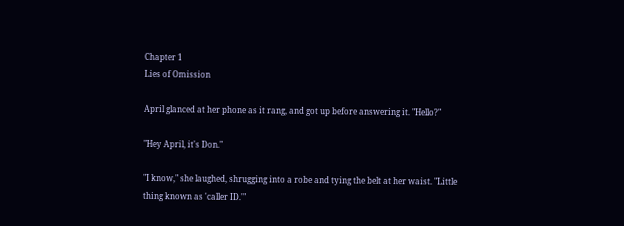Chapter 1
Lies of Omission

April glanced at her phone as it rang, and got up before answering it. "Hello?"

"Hey April, it's Don."

"I know," she laughed, shrugging into a robe and tying the belt at her waist. "Little thing known as 'caller ID.'"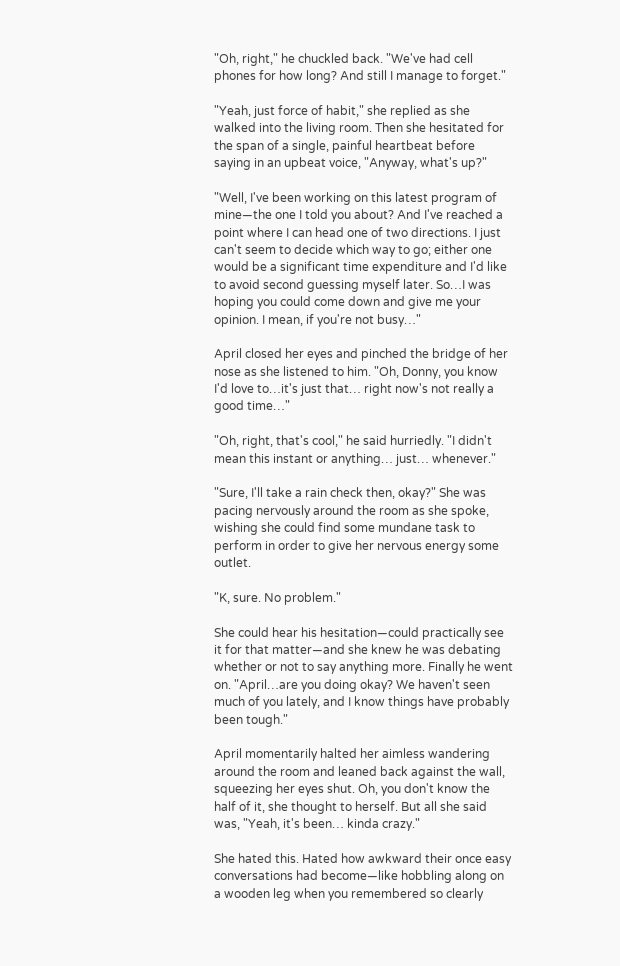"Oh, right," he chuckled back. "We've had cell phones for how long? And still I manage to forget."

"Yeah, just force of habit," she replied as she walked into the living room. Then she hesitated for the span of a single, painful heartbeat before saying in an upbeat voice, "Anyway, what's up?"

"Well, I've been working on this latest program of mine—the one I told you about? And I've reached a point where I can head one of two directions. I just can't seem to decide which way to go; either one would be a significant time expenditure and I'd like to avoid second guessing myself later. So…I was hoping you could come down and give me your opinion. I mean, if you're not busy…"

April closed her eyes and pinched the bridge of her nose as she listened to him. "Oh, Donny, you know I'd love to…it's just that… right now's not really a good time…"

"Oh, right, that's cool," he said hurriedly. "I didn't mean this instant or anything… just… whenever."

"Sure, I'll take a rain check then, okay?" She was pacing nervously around the room as she spoke, wishing she could find some mundane task to perform in order to give her nervous energy some outlet.

"K, sure. No problem."

She could hear his hesitation—could practically see it for that matter—and she knew he was debating whether or not to say anything more. Finally he went on. "April…are you doing okay? We haven't seen much of you lately, and I know things have probably been tough."

April momentarily halted her aimless wandering around the room and leaned back against the wall, squeezing her eyes shut. Oh, you don't know the half of it, she thought to herself. But all she said was, "Yeah, it's been… kinda crazy."

She hated this. Hated how awkward their once easy conversations had become—like hobbling along on a wooden leg when you remembered so clearly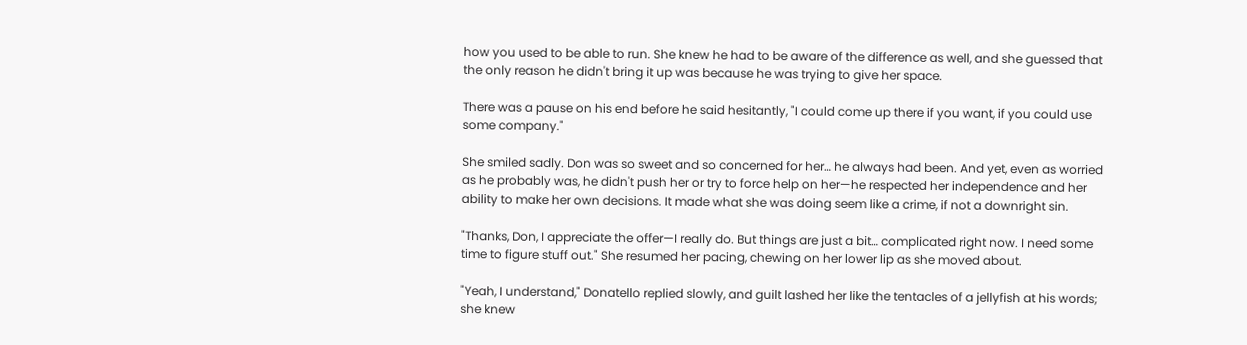how you used to be able to run. She knew he had to be aware of the difference as well, and she guessed that the only reason he didn't bring it up was because he was trying to give her space.

There was a pause on his end before he said hesitantly, "I could come up there if you want, if you could use some company."

She smiled sadly. Don was so sweet and so concerned for her… he always had been. And yet, even as worried as he probably was, he didn't push her or try to force help on her—he respected her independence and her ability to make her own decisions. It made what she was doing seem like a crime, if not a downright sin.

"Thanks, Don, I appreciate the offer—I really do. But things are just a bit… complicated right now. I need some time to figure stuff out." She resumed her pacing, chewing on her lower lip as she moved about.

"Yeah, I understand," Donatello replied slowly, and guilt lashed her like the tentacles of a jellyfish at his words; she knew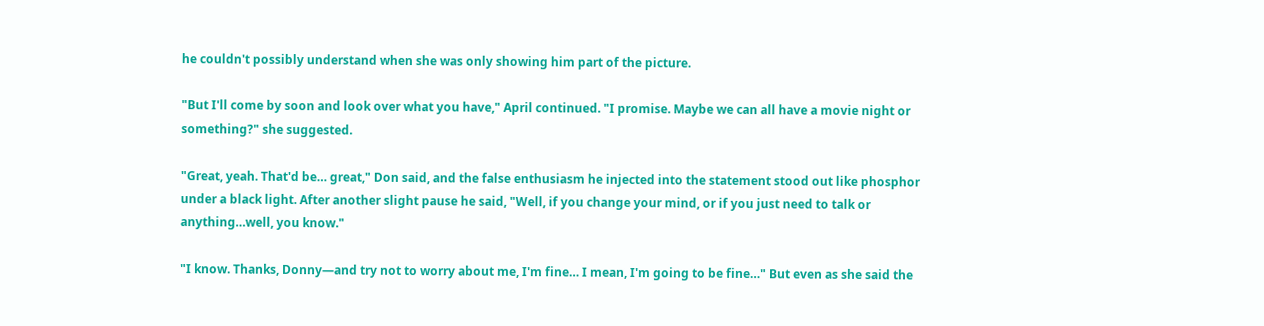he couldn't possibly understand when she was only showing him part of the picture.

"But I'll come by soon and look over what you have," April continued. "I promise. Maybe we can all have a movie night or something?" she suggested.

"Great, yeah. That'd be… great," Don said, and the false enthusiasm he injected into the statement stood out like phosphor under a black light. After another slight pause he said, "Well, if you change your mind, or if you just need to talk or anything…well, you know."

"I know. Thanks, Donny—and try not to worry about me, I'm fine… I mean, I'm going to be fine…" But even as she said the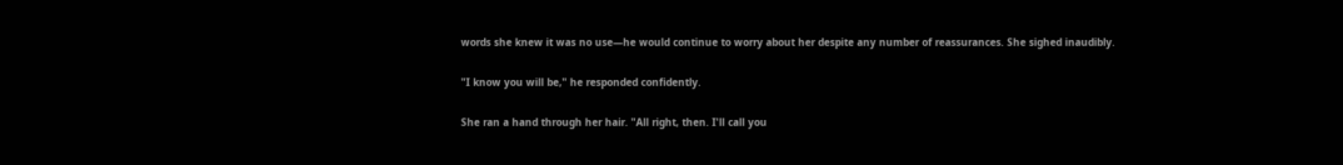words she knew it was no use—he would continue to worry about her despite any number of reassurances. She sighed inaudibly.

"I know you will be," he responded confidently.

She ran a hand through her hair. "All right, then. I'll call you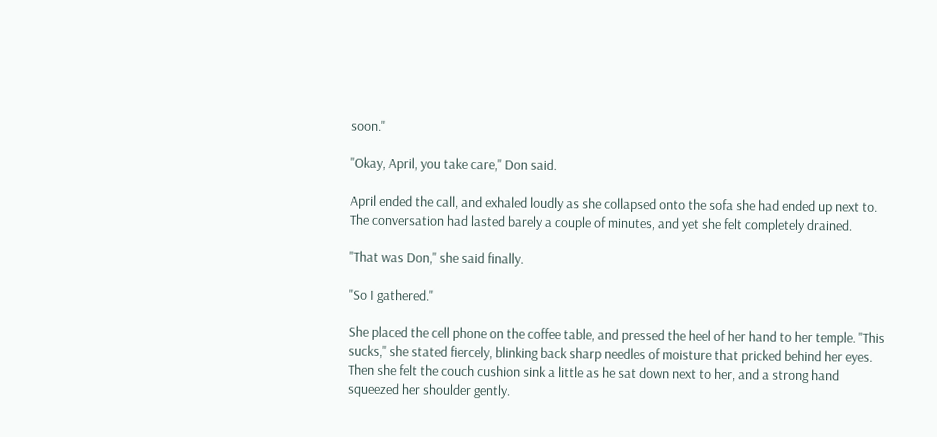soon."

"Okay, April, you take care," Don said.

April ended the call, and exhaled loudly as she collapsed onto the sofa she had ended up next to. The conversation had lasted barely a couple of minutes, and yet she felt completely drained.

"That was Don," she said finally.

"So I gathered."

She placed the cell phone on the coffee table, and pressed the heel of her hand to her temple. "This sucks," she stated fiercely, blinking back sharp needles of moisture that pricked behind her eyes. Then she felt the couch cushion sink a little as he sat down next to her, and a strong hand squeezed her shoulder gently.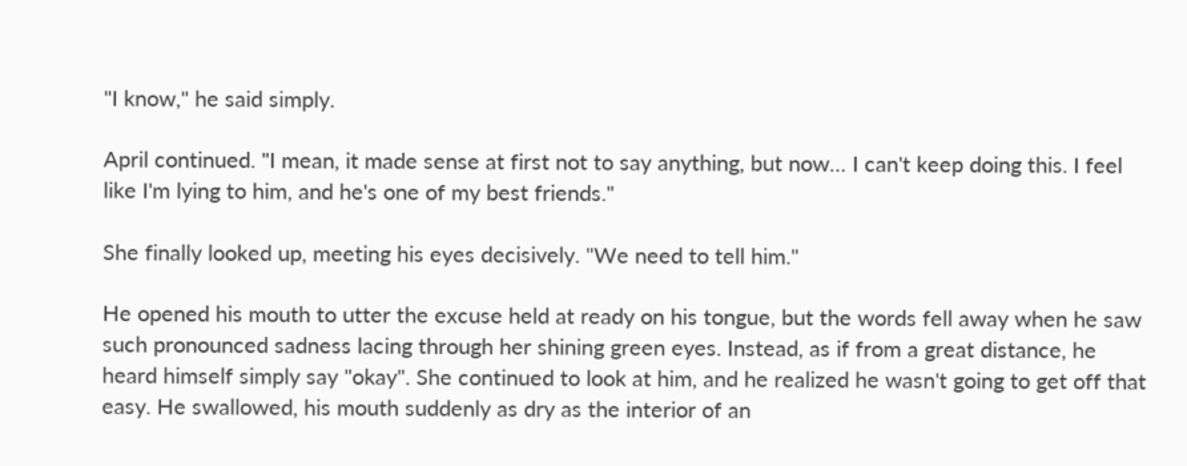"I know," he said simply.

April continued. "I mean, it made sense at first not to say anything, but now… I can't keep doing this. I feel like I'm lying to him, and he's one of my best friends."

She finally looked up, meeting his eyes decisively. "We need to tell him."

He opened his mouth to utter the excuse held at ready on his tongue, but the words fell away when he saw such pronounced sadness lacing through her shining green eyes. Instead, as if from a great distance, he heard himself simply say "okay". She continued to look at him, and he realized he wasn't going to get off that easy. He swallowed, his mouth suddenly as dry as the interior of an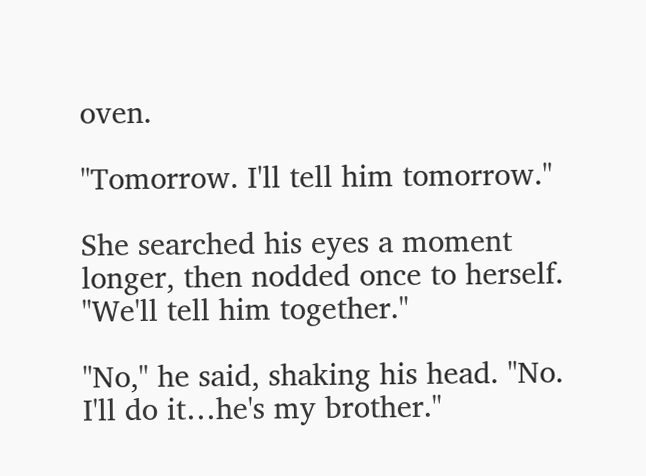oven.

"Tomorrow. I'll tell him tomorrow."

She searched his eyes a moment longer, then nodded once to herself. "We'll tell him together."

"No," he said, shaking his head. "No. I'll do it…he's my brother."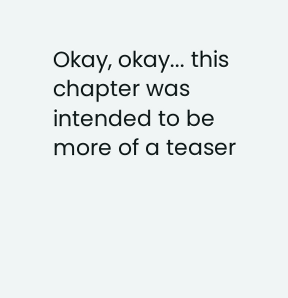Okay, okay... this chapter was intended to be more of a teaser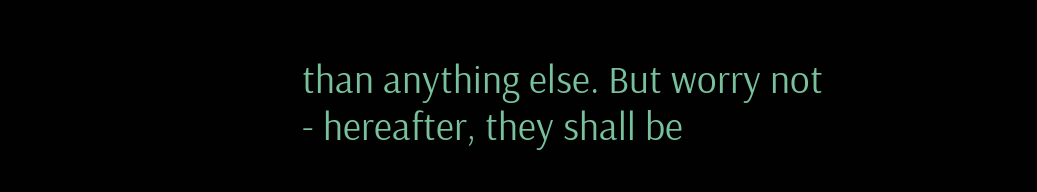than anything else. But worry not - hereafter, they shall be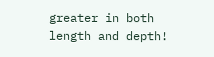greater in both length and depth!